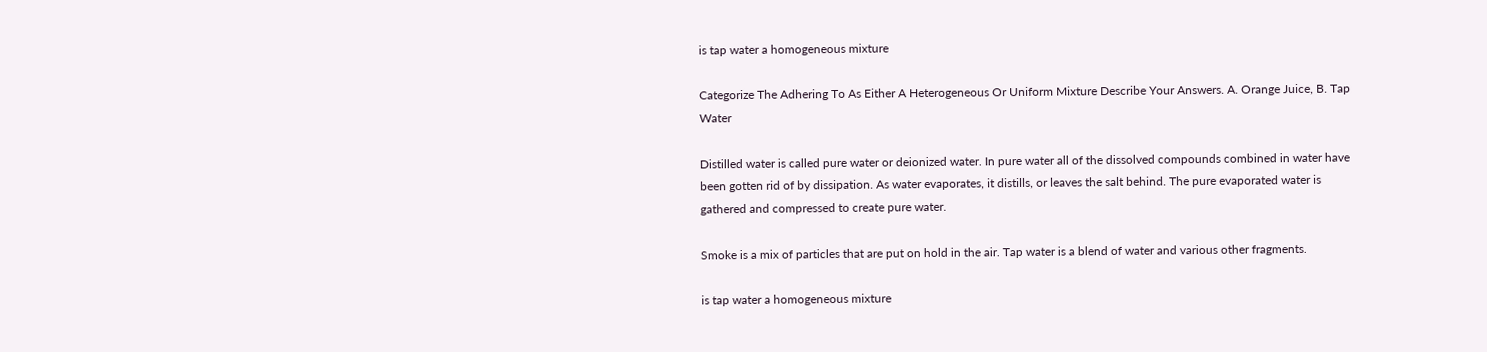is tap water a homogeneous mixture

Categorize The Adhering To As Either A Heterogeneous Or Uniform Mixture Describe Your Answers. A. Orange Juice, B. Tap Water

Distilled water is called pure water or deionized water. In pure water all of the dissolved compounds combined in water have been gotten rid of by dissipation. As water evaporates, it distills, or leaves the salt behind. The pure evaporated water is gathered and compressed to create pure water.

Smoke is a mix of particles that are put on hold in the air. Tap water is a blend of water and various other fragments.

is tap water a homogeneous mixture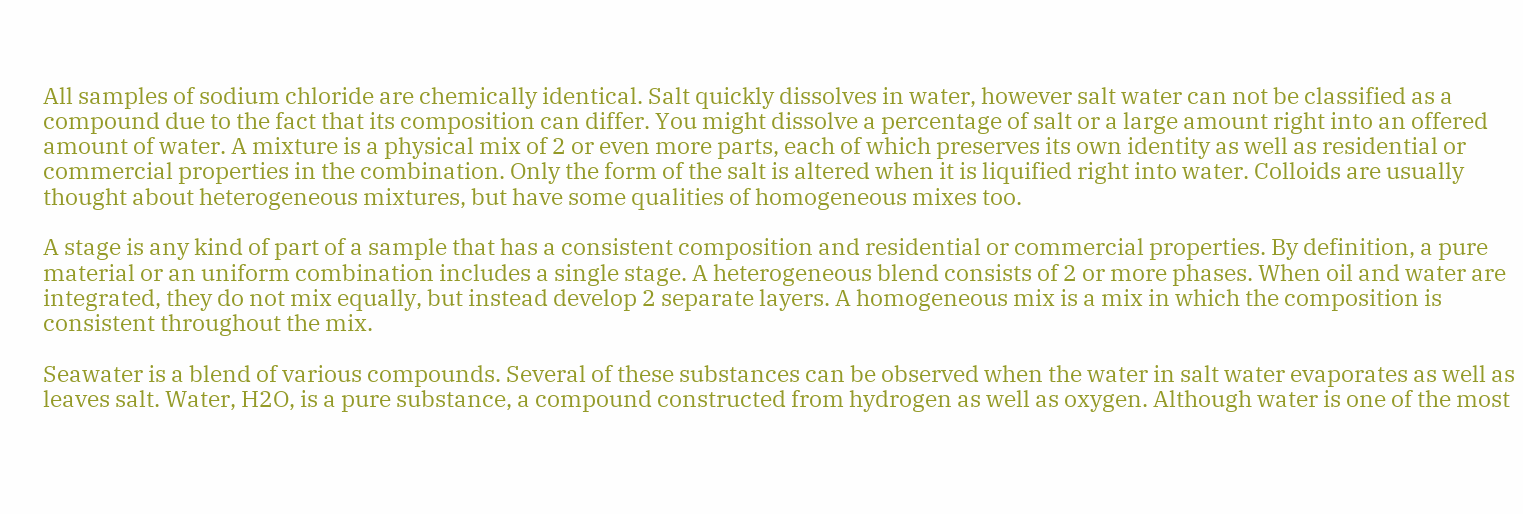All samples of sodium chloride are chemically identical. Salt quickly dissolves in water, however salt water can not be classified as a compound due to the fact that its composition can differ. You might dissolve a percentage of salt or a large amount right into an offered amount of water. A mixture is a physical mix of 2 or even more parts, each of which preserves its own identity as well as residential or commercial properties in the combination. Only the form of the salt is altered when it is liquified right into water. Colloids are usually thought about heterogeneous mixtures, but have some qualities of homogeneous mixes too.

A stage is any kind of part of a sample that has a consistent composition and residential or commercial properties. By definition, a pure material or an uniform combination includes a single stage. A heterogeneous blend consists of 2 or more phases. When oil and water are integrated, they do not mix equally, but instead develop 2 separate layers. A homogeneous mix is a mix in which the composition is consistent throughout the mix.

Seawater is a blend of various compounds. Several of these substances can be observed when the water in salt water evaporates as well as leaves salt. Water, H2O, is a pure substance, a compound constructed from hydrogen as well as oxygen. Although water is one of the most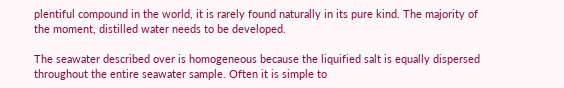plentiful compound in the world, it is rarely found naturally in its pure kind. The majority of the moment, distilled water needs to be developed.

The seawater described over is homogeneous because the liquified salt is equally dispersed throughout the entire seawater sample. Often it is simple to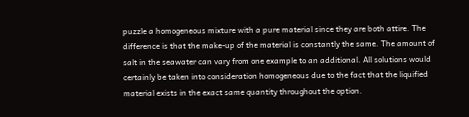puzzle a homogeneous mixture with a pure material since they are both attire. The difference is that the make-up of the material is constantly the same. The amount of salt in the seawater can vary from one example to an additional. All solutions would certainly be taken into consideration homogeneous due to the fact that the liquified material exists in the exact same quantity throughout the option.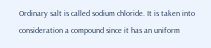Ordinary salt is called sodium chloride. It is taken into consideration a compound since it has an uniform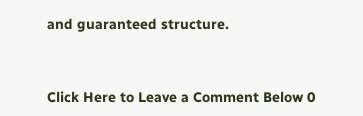and guaranteed structure.


Click Here to Leave a Comment Below 0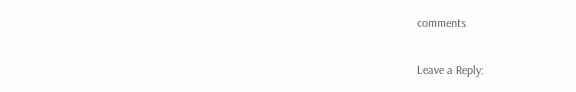comments

Leave a Reply: